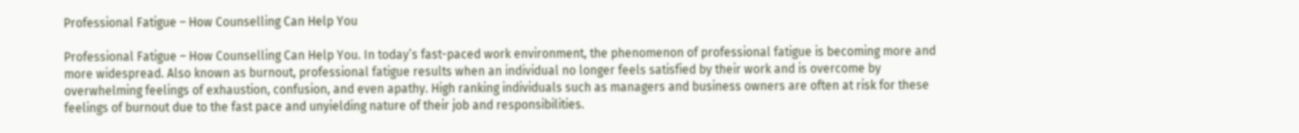Professional Fatigue – How Counselling Can Help You

Professional Fatigue – How Counselling Can Help You. In today’s fast-paced work environment, the phenomenon of professional fatigue is becoming more and more widespread. Also known as burnout, professional fatigue results when an individual no longer feels satisfied by their work and is overcome by overwhelming feelings of exhaustion, confusion, and even apathy. High ranking individuals such as managers and business owners are often at risk for these feelings of burnout due to the fast pace and unyielding nature of their job and responsibilities.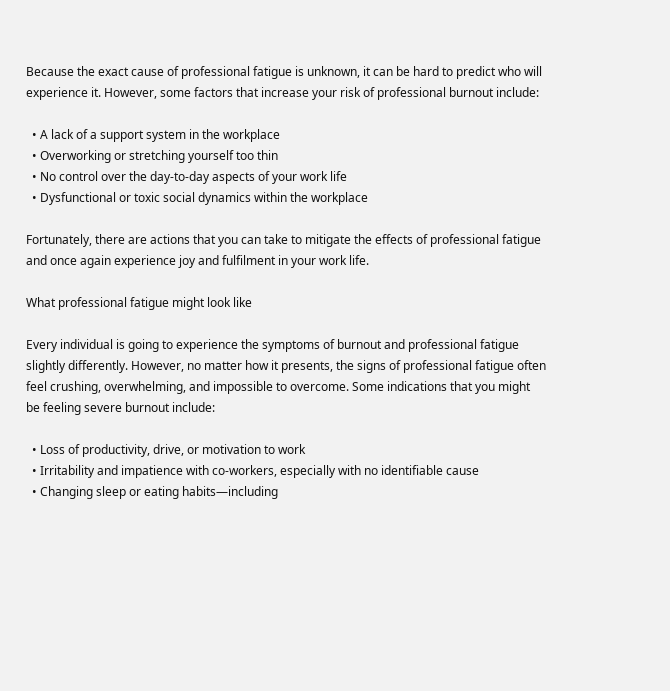Because the exact cause of professional fatigue is unknown, it can be hard to predict who will experience it. However, some factors that increase your risk of professional burnout include:

  • A lack of a support system in the workplace
  • Overworking or stretching yourself too thin
  • No control over the day-to-day aspects of your work life
  • Dysfunctional or toxic social dynamics within the workplace

Fortunately, there are actions that you can take to mitigate the effects of professional fatigue and once again experience joy and fulfilment in your work life.

What professional fatigue might look like

Every individual is going to experience the symptoms of burnout and professional fatigue slightly differently. However, no matter how it presents, the signs of professional fatigue often feel crushing, overwhelming, and impossible to overcome. Some indications that you might be feeling severe burnout include:

  • Loss of productivity, drive, or motivation to work
  • Irritability and impatience with co-workers, especially with no identifiable cause
  • Changing sleep or eating habits—including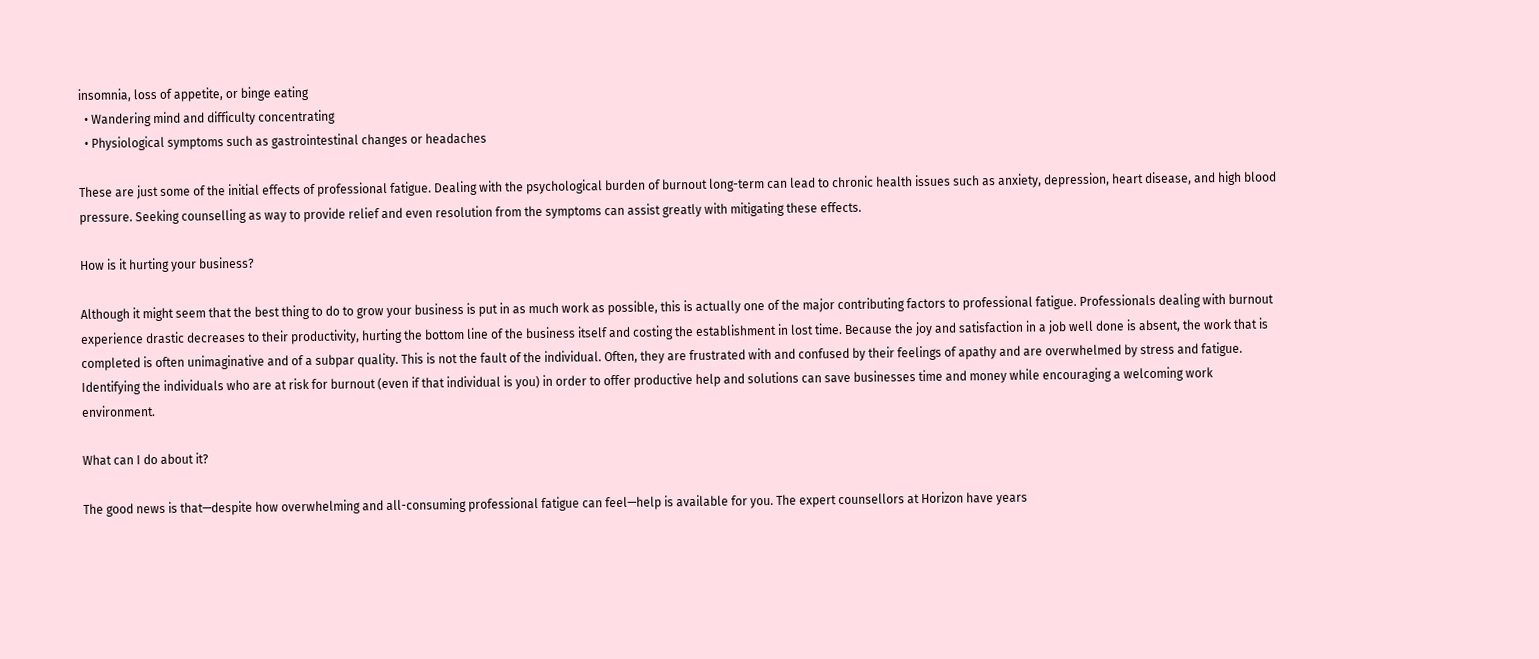insomnia, loss of appetite, or binge eating
  • Wandering mind and difficulty concentrating
  • Physiological symptoms such as gastrointestinal changes or headaches

These are just some of the initial effects of professional fatigue. Dealing with the psychological burden of burnout long-term can lead to chronic health issues such as anxiety, depression, heart disease, and high blood pressure. Seeking counselling as way to provide relief and even resolution from the symptoms can assist greatly with mitigating these effects.

How is it hurting your business?

Although it might seem that the best thing to do to grow your business is put in as much work as possible, this is actually one of the major contributing factors to professional fatigue. Professionals dealing with burnout experience drastic decreases to their productivity, hurting the bottom line of the business itself and costing the establishment in lost time. Because the joy and satisfaction in a job well done is absent, the work that is completed is often unimaginative and of a subpar quality. This is not the fault of the individual. Often, they are frustrated with and confused by their feelings of apathy and are overwhelmed by stress and fatigue. Identifying the individuals who are at risk for burnout (even if that individual is you) in order to offer productive help and solutions can save businesses time and money while encouraging a welcoming work environment.

What can I do about it?

The good news is that—despite how overwhelming and all-consuming professional fatigue can feel—help is available for you. The expert counsellors at Horizon have years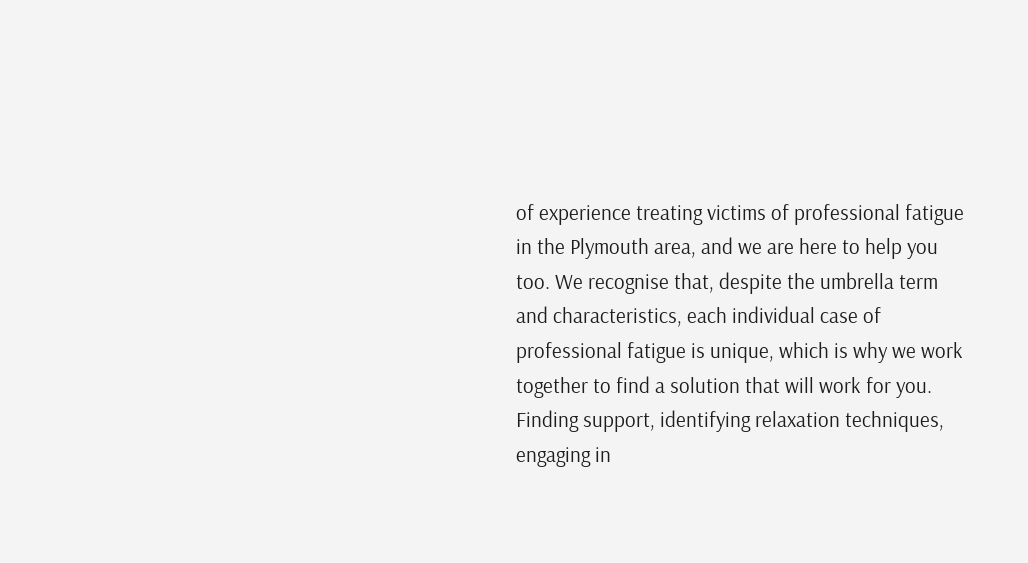of experience treating victims of professional fatigue in the Plymouth area, and we are here to help you too. We recognise that, despite the umbrella term and characteristics, each individual case of professional fatigue is unique, which is why we work together to find a solution that will work for you. Finding support, identifying relaxation techniques, engaging in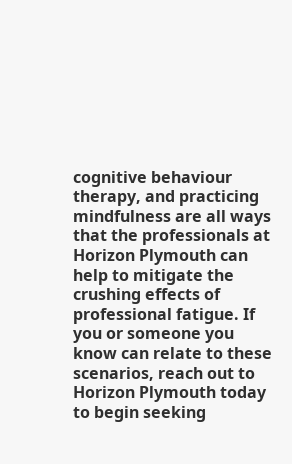cognitive behaviour therapy, and practicing mindfulness are all ways that the professionals at Horizon Plymouth can help to mitigate the crushing effects of professional fatigue. If you or someone you know can relate to these scenarios, reach out to Horizon Plymouth today to begin seeking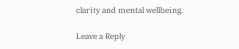clarity and mental wellbeing.

Leave a Reply